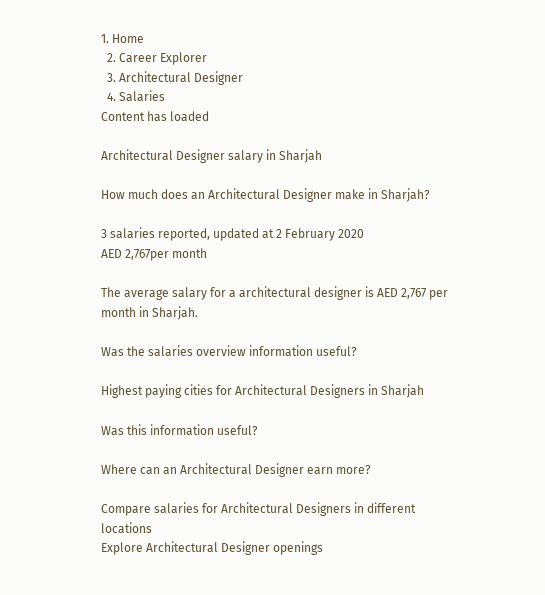1. Home
  2. Career Explorer
  3. Architectural Designer
  4. Salaries
Content has loaded

Architectural Designer salary in Sharjah

How much does an Architectural Designer make in Sharjah?

3 salaries reported, updated at 2 February 2020
AED 2,767per month

The average salary for a architectural designer is AED 2,767 per month in Sharjah.

Was the salaries overview information useful?

Highest paying cities for Architectural Designers in Sharjah

Was this information useful?

Where can an Architectural Designer earn more?

Compare salaries for Architectural Designers in different locations
Explore Architectural Designer openings